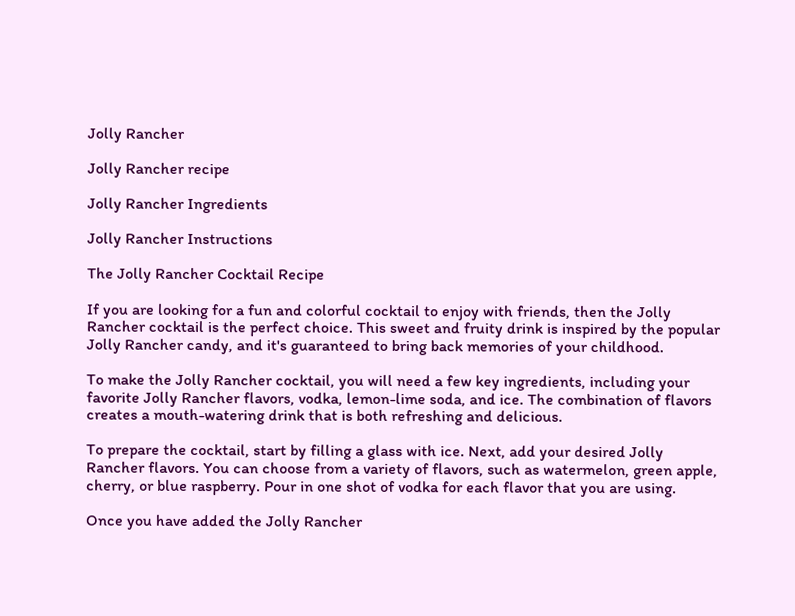Jolly Rancher

Jolly Rancher recipe

Jolly Rancher Ingredients

Jolly Rancher Instructions

The Jolly Rancher Cocktail Recipe

If you are looking for a fun and colorful cocktail to enjoy with friends, then the Jolly Rancher cocktail is the perfect choice. This sweet and fruity drink is inspired by the popular Jolly Rancher candy, and it's guaranteed to bring back memories of your childhood.

To make the Jolly Rancher cocktail, you will need a few key ingredients, including your favorite Jolly Rancher flavors, vodka, lemon-lime soda, and ice. The combination of flavors creates a mouth-watering drink that is both refreshing and delicious.

To prepare the cocktail, start by filling a glass with ice. Next, add your desired Jolly Rancher flavors. You can choose from a variety of flavors, such as watermelon, green apple, cherry, or blue raspberry. Pour in one shot of vodka for each flavor that you are using.

Once you have added the Jolly Rancher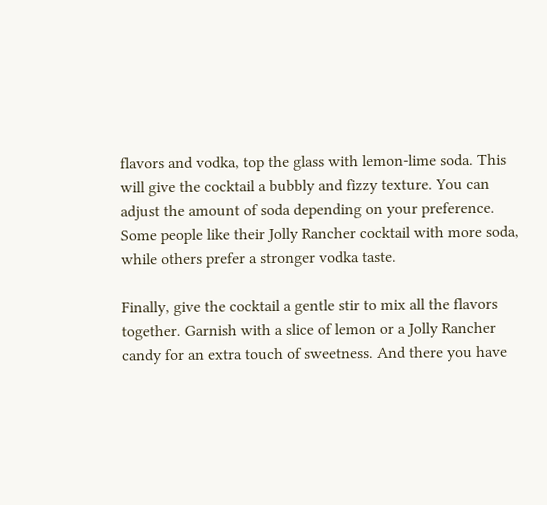flavors and vodka, top the glass with lemon-lime soda. This will give the cocktail a bubbly and fizzy texture. You can adjust the amount of soda depending on your preference. Some people like their Jolly Rancher cocktail with more soda, while others prefer a stronger vodka taste.

Finally, give the cocktail a gentle stir to mix all the flavors together. Garnish with a slice of lemon or a Jolly Rancher candy for an extra touch of sweetness. And there you have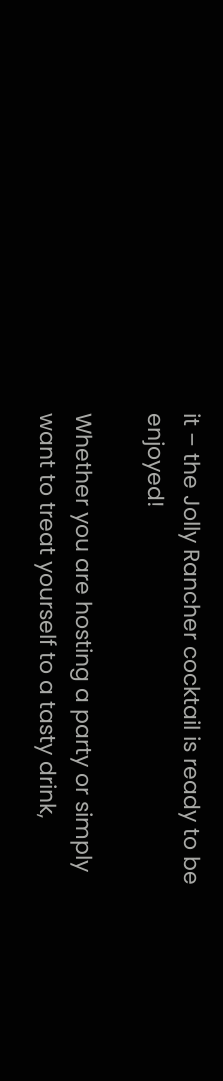it – the Jolly Rancher cocktail is ready to be enjoyed!

Whether you are hosting a party or simply want to treat yourself to a tasty drink,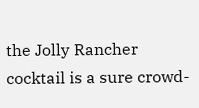the Jolly Rancher cocktail is a sure crowd-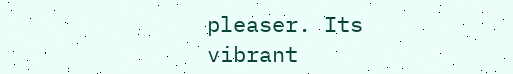pleaser. Its vibrant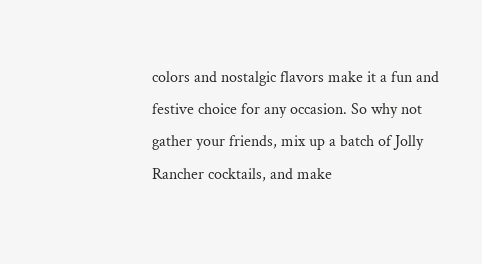colors and nostalgic flavors make it a fun and festive choice for any occasion. So why not gather your friends, mix up a batch of Jolly Rancher cocktails, and make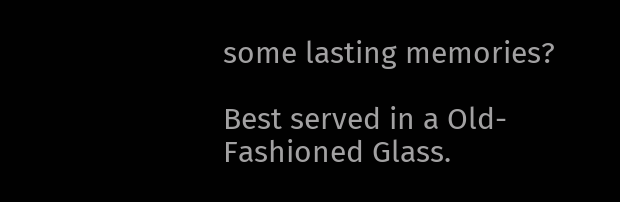some lasting memories?

Best served in a Old-Fashioned Glass.